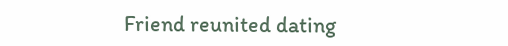Friend reunited dating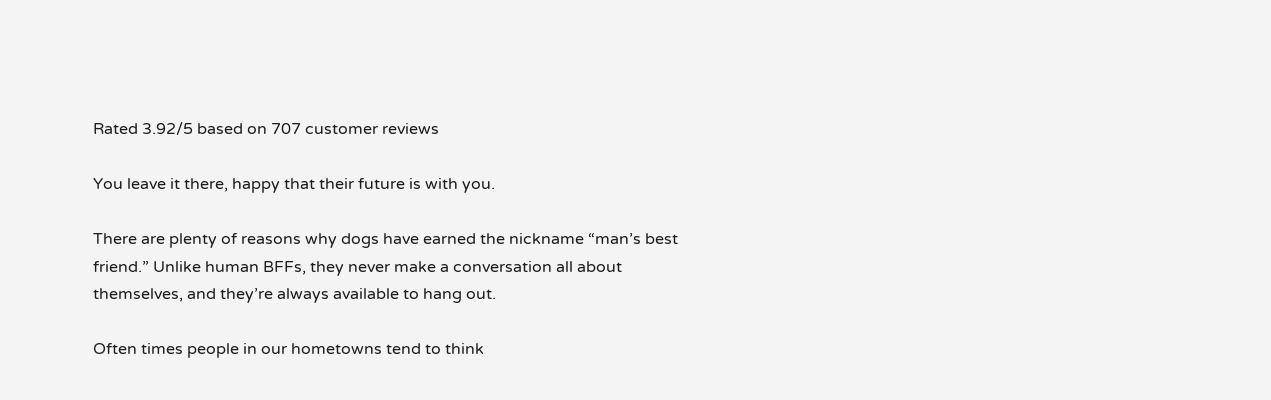Rated 3.92/5 based on 707 customer reviews

You leave it there, happy that their future is with you.

There are plenty of reasons why dogs have earned the nickname “man’s best friend.” Unlike human BFFs, they never make a conversation all about themselves, and they’re always available to hang out.

Often times people in our hometowns tend to think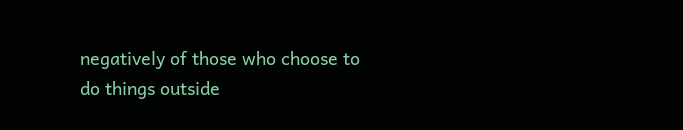negatively of those who choose to do things outside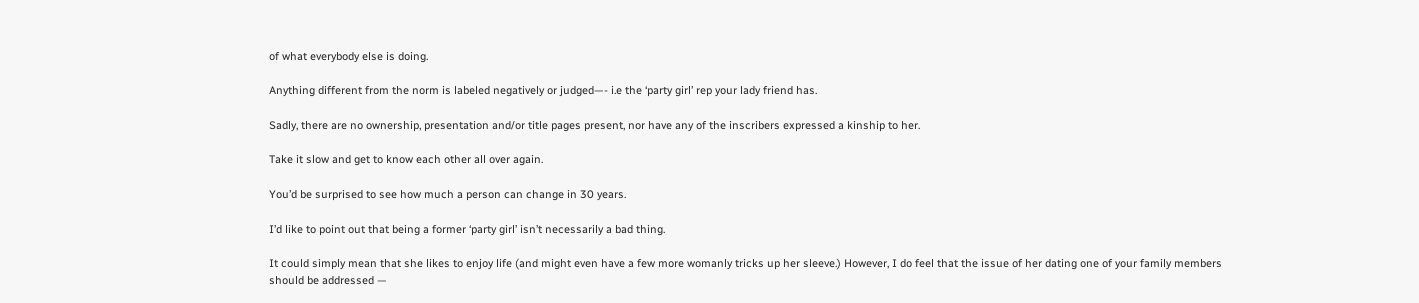of what everybody else is doing.

Anything different from the norm is labeled negatively or judged—- i.e the ‘party girl’ rep your lady friend has.

Sadly, there are no ownership, presentation and/or title pages present, nor have any of the inscribers expressed a kinship to her.

Take it slow and get to know each other all over again.

You’d be surprised to see how much a person can change in 30 years.

I’d like to point out that being a former ‘party girl’ isn’t necessarily a bad thing.

It could simply mean that she likes to enjoy life (and might even have a few more womanly tricks up her sleeve.) However, I do feel that the issue of her dating one of your family members should be addressed —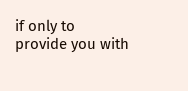if only to provide you with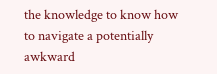the knowledge to know how to navigate a potentially awkward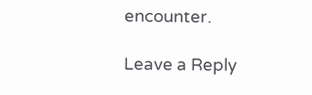encounter.

Leave a Reply